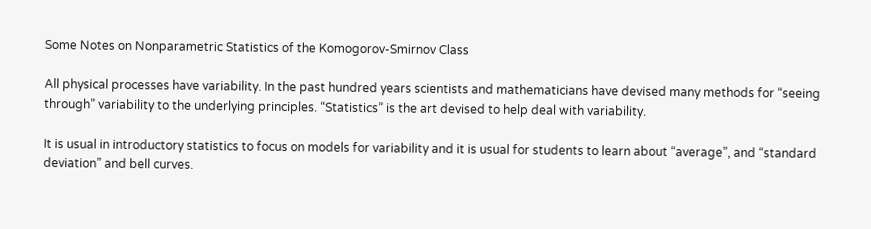Some Notes on Nonparametric Statistics of the Komogorov-Smirnov Class

All physical processes have variability. In the past hundred years scientists and mathematicians have devised many methods for “seeing through” variability to the underlying principles. “Statistics” is the art devised to help deal with variability.

It is usual in introductory statistics to focus on models for variability and it is usual for students to learn about “average”, and “standard deviation” and bell curves.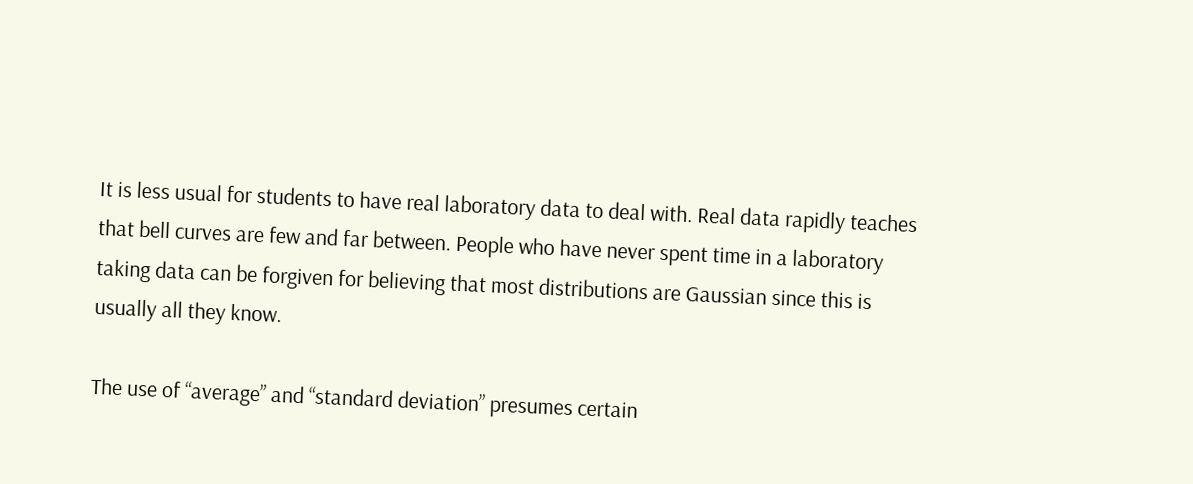It is less usual for students to have real laboratory data to deal with. Real data rapidly teaches that bell curves are few and far between. People who have never spent time in a laboratory taking data can be forgiven for believing that most distributions are Gaussian since this is usually all they know.

The use of “average” and “standard deviation” presumes certain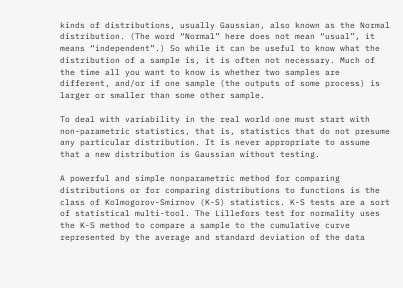kinds of distributions, usually Gaussian, also known as the Normal distribution. (The word “Normal” here does not mean “usual”, it means “independent”.) So while it can be useful to know what the distribution of a sample is, it is often not necessary. Much of the time all you want to know is whether two samples are different, and/or if one sample (the outputs of some process) is larger or smaller than some other sample.

To deal with variability in the real world one must start with non-parametric statistics, that is, statistics that do not presume any particular distribution. It is never appropriate to assume that a new distribution is Gaussian without testing.

A powerful and simple nonparametric method for comparing distributions or for comparing distributions to functions is the class of Kolmogorov-Smirnov (K-S) statistics. K-S tests are a sort of statistical multi-tool. The Lillefors test for normality uses the K-S method to compare a sample to the cumulative curve represented by the average and standard deviation of the data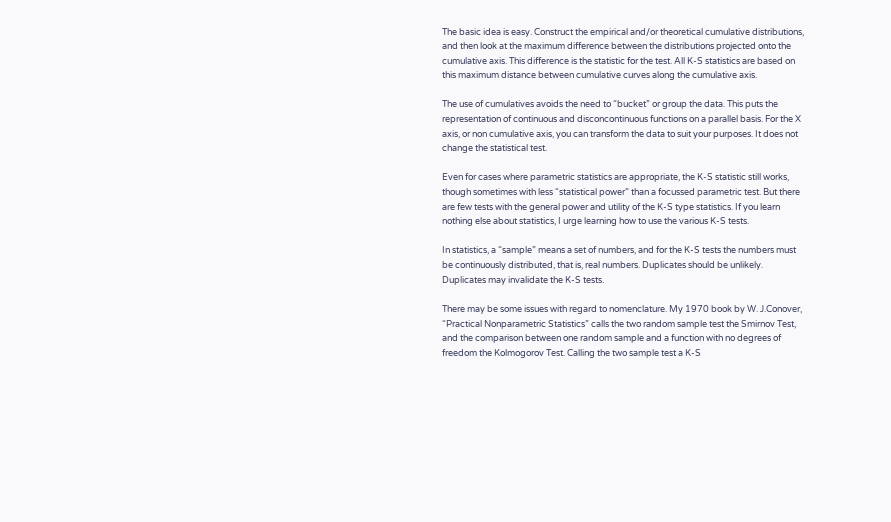The basic idea is easy. Construct the empirical and/or theoretical cumulative distributions, and then look at the maximum difference between the distributions projected onto the cumulative axis. This difference is the statistic for the test. All K-S statistics are based on this maximum distance between cumulative curves along the cumulative axis.

The use of cumulatives avoids the need to “bucket” or group the data. This puts the representation of continuous and disconcontinuous functions on a parallel basis. For the X axis, or non cumulative axis, you can transform the data to suit your purposes. It does not change the statistical test.

Even for cases where parametric statistics are appropriate, the K-S statistic still works, though sometimes with less “statistical power” than a focussed parametric test. But there are few tests with the general power and utility of the K-S type statistics. If you learn nothing else about statistics, I urge learning how to use the various K-S tests.

In statistics, a “sample” means a set of numbers, and for the K-S tests the numbers must be continuously distributed, that is, real numbers. Duplicates should be unlikely. Duplicates may invalidate the K-S tests.

There may be some issues with regard to nomenclature. My 1970 book by W. J.Conover, “Practical Nonparametric Statistics” calls the two random sample test the Smirnov Test, and the comparison between one random sample and a function with no degrees of freedom the Kolmogorov Test. Calling the two sample test a K-S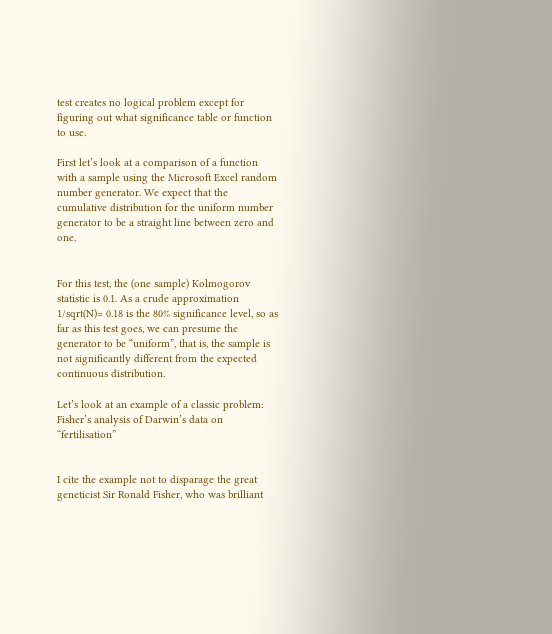test creates no logical problem except for figuring out what significance table or function to use.

First let’s look at a comparison of a function with a sample using the Microsoft Excel random number generator. We expect that the cumulative distribution for the uniform number generator to be a straight line between zero and one.


For this test, the (one sample) Kolmogorov statistic is 0.1. As a crude approximation 1/sqrt(N)= 0.18 is the 80% significance level, so as far as this test goes, we can presume the generator to be “uniform”, that is, the sample is not significantly different from the expected continuous distribution.

Let’s look at an example of a classic problem: Fisher’s analysis of Darwin’s data on “fertilisation”


I cite the example not to disparage the great geneticist Sir Ronald Fisher, who was brilliant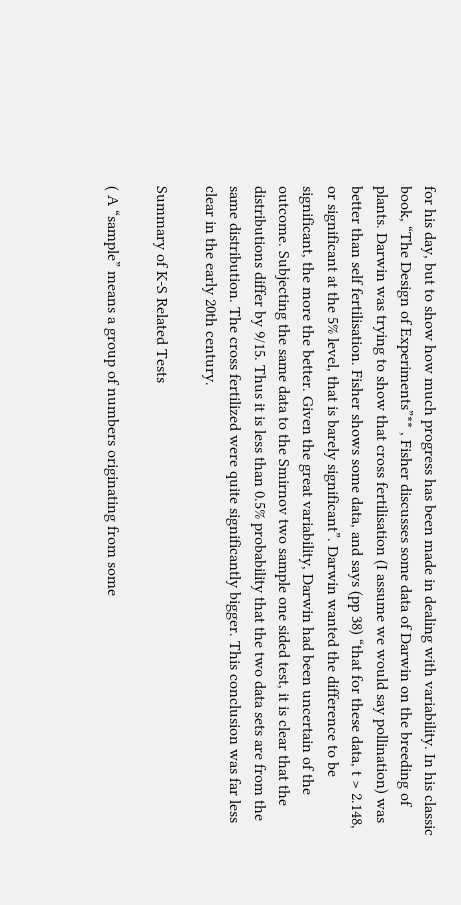for his day, but to show how much progress has been made in dealing with variability. In his classic book, “The Design of Experiments”** , Fisher discusses some data of Darwin on the breeding of plants. Darwin was trying to show that cross fertilisation (I assume we would say pollination) was better than self fertilisation. Fisher shows some data, and says (pp 38) “that for these data, t > 2.148, or significant at the 5% level, that is barely significant”. Darwin wanted the difference to be significant, the more the better. Given the great variability, Darwin had been uncertain of the outcome. Subjecting the same data to the Smirnov two sample one sided test, it is clear that the distributions differ by 9/15. Thus it is less than 0.5% probability that the two data sets are from the same distribution. The cross fertilized were quite significantly bigger. This conclusion was far less clear in the early 20th century.

Summary of K-S Related Tests

( A “sample” means a group of numbers originating from some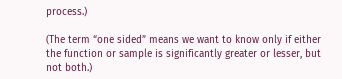process.)

(The term “one sided” means we want to know only if either the function or sample is significantly greater or lesser, but not both.)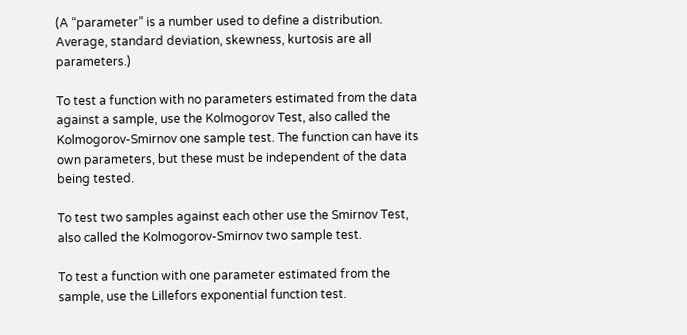(A “parameter” is a number used to define a distribution. Average, standard deviation, skewness, kurtosis are all parameters.)

To test a function with no parameters estimated from the data against a sample, use the Kolmogorov Test, also called the Kolmogorov-Smirnov one sample test. The function can have its own parameters, but these must be independent of the data being tested.

To test two samples against each other use the Smirnov Test, also called the Kolmogorov-Smirnov two sample test.

To test a function with one parameter estimated from the sample, use the Lillefors exponential function test.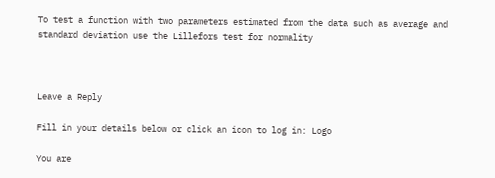To test a function with two parameters estimated from the data such as average and standard deviation use the Lillefors test for normality



Leave a Reply

Fill in your details below or click an icon to log in: Logo

You are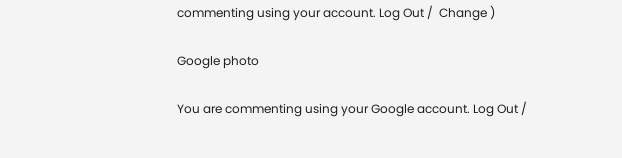commenting using your account. Log Out /  Change )

Google photo

You are commenting using your Google account. Log Out /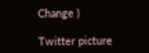Change )

Twitter picture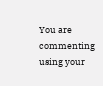You are commenting using your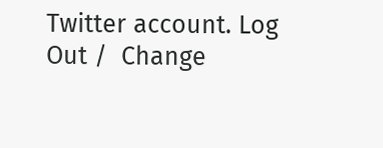Twitter account. Log Out /  Change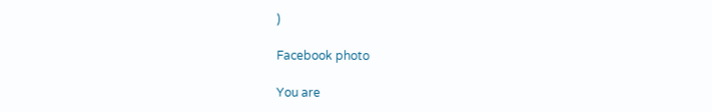)

Facebook photo

You are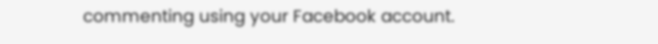commenting using your Facebook account.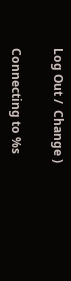Log Out /  Change )

Connecting to %s